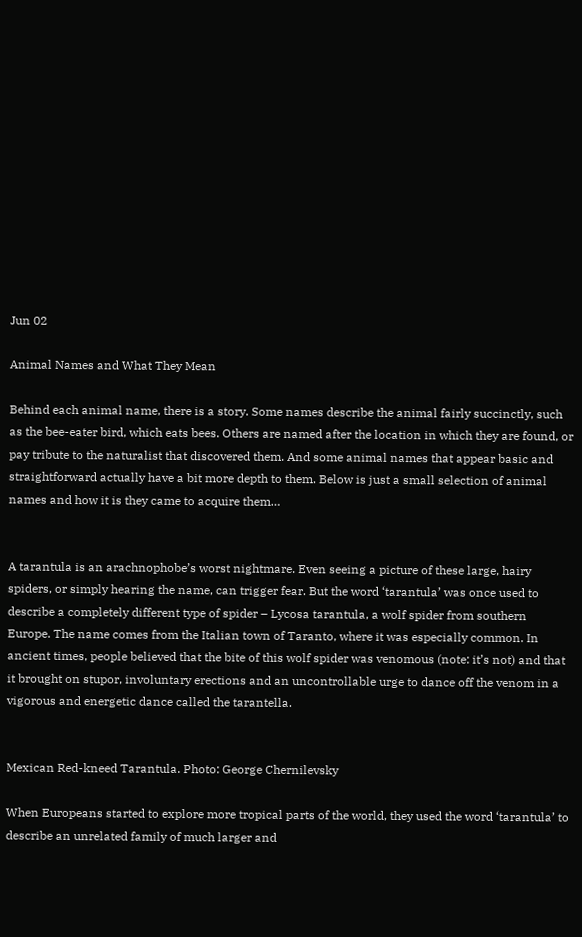Jun 02

Animal Names and What They Mean

Behind each animal name, there is a story. Some names describe the animal fairly succinctly, such as the bee-eater bird, which eats bees. Others are named after the location in which they are found, or pay tribute to the naturalist that discovered them. And some animal names that appear basic and straightforward actually have a bit more depth to them. Below is just a small selection of animal names and how it is they came to acquire them…


A tarantula is an arachnophobe’s worst nightmare. Even seeing a picture of these large, hairy spiders, or simply hearing the name, can trigger fear. But the word ‘tarantula’ was once used to describe a completely different type of spider – Lycosa tarantula, a wolf spider from southern Europe. The name comes from the Italian town of Taranto, where it was especially common. In ancient times, people believed that the bite of this wolf spider was venomous (note: it’s not) and that it brought on stupor, involuntary erections and an uncontrollable urge to dance off the venom in a vigorous and energetic dance called the tarantella.


Mexican Red-kneed Tarantula. Photo: George Chernilevsky

When Europeans started to explore more tropical parts of the world, they used the word ‘tarantula’ to describe an unrelated family of much larger and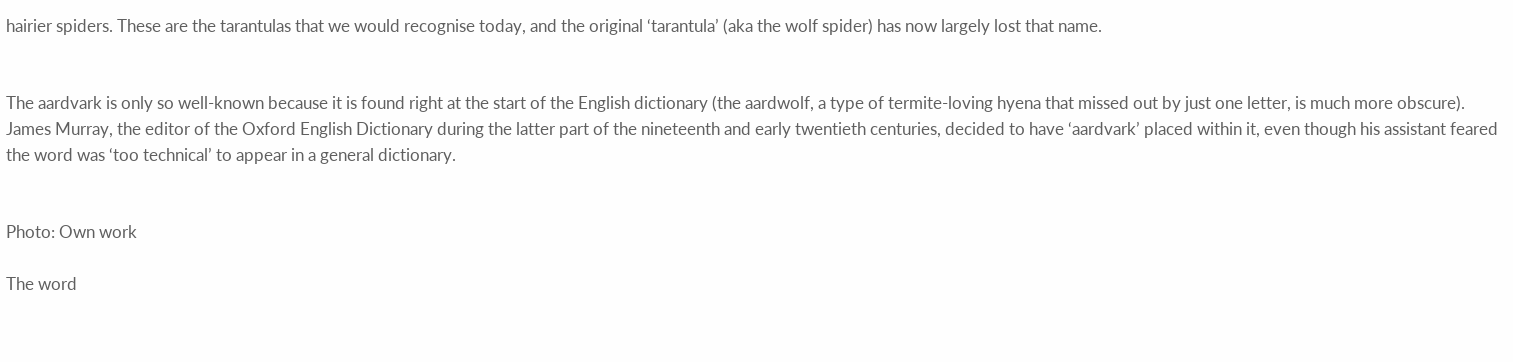hairier spiders. These are the tarantulas that we would recognise today, and the original ‘tarantula’ (aka the wolf spider) has now largely lost that name.


The aardvark is only so well-known because it is found right at the start of the English dictionary (the aardwolf, a type of termite-loving hyena that missed out by just one letter, is much more obscure). James Murray, the editor of the Oxford English Dictionary during the latter part of the nineteenth and early twentieth centuries, decided to have ‘aardvark’ placed within it, even though his assistant feared the word was ‘too technical’ to appear in a general dictionary.


Photo: Own work

The word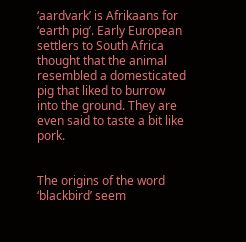‘aardvark’ is Afrikaans for ‘earth pig’. Early European settlers to South Africa thought that the animal resembled a domesticated pig that liked to burrow into the ground. They are even said to taste a bit like pork.


The origins of the word ‘blackbird’ seem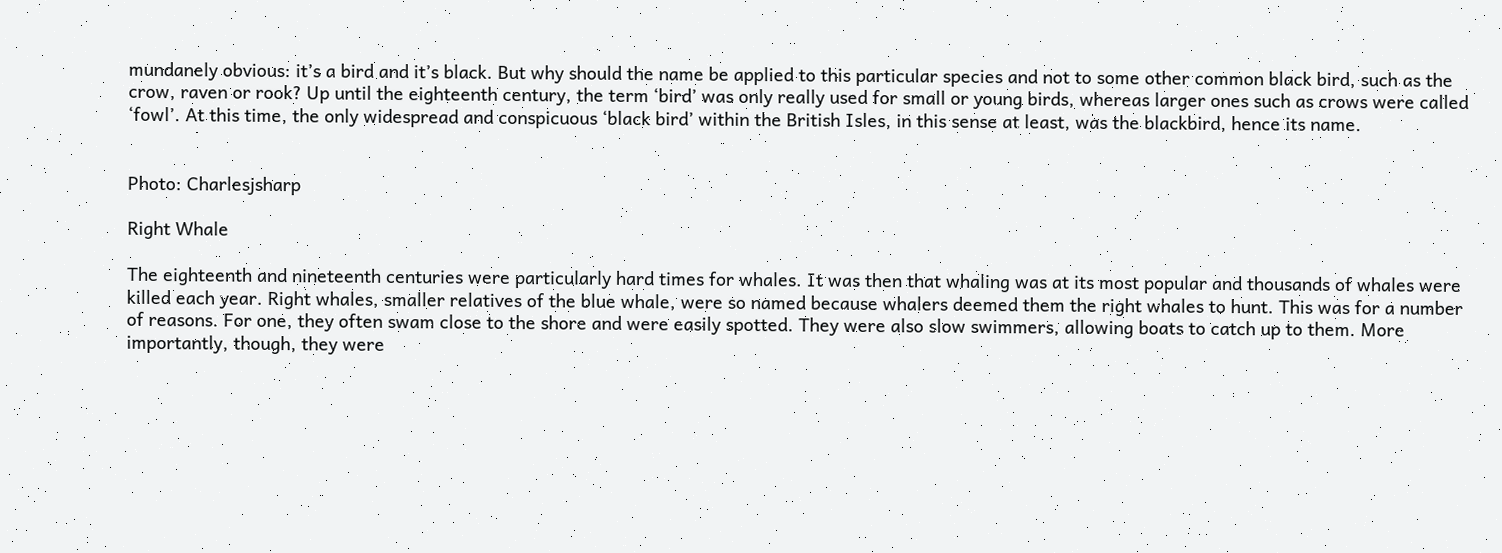mundanely obvious: it’s a bird and it’s black. But why should the name be applied to this particular species and not to some other common black bird, such as the crow, raven or rook? Up until the eighteenth century, the term ‘bird’ was only really used for small or young birds, whereas larger ones such as crows were called ‘fowl’. At this time, the only widespread and conspicuous ‘black bird’ within the British Isles, in this sense at least, was the blackbird, hence its name.


Photo: Charlesjsharp

Right Whale

The eighteenth and nineteenth centuries were particularly hard times for whales. It was then that whaling was at its most popular and thousands of whales were killed each year. Right whales, smaller relatives of the blue whale, were so named because whalers deemed them the right whales to hunt. This was for a number of reasons. For one, they often swam close to the shore and were easily spotted. They were also slow swimmers, allowing boats to catch up to them. More importantly, though, they were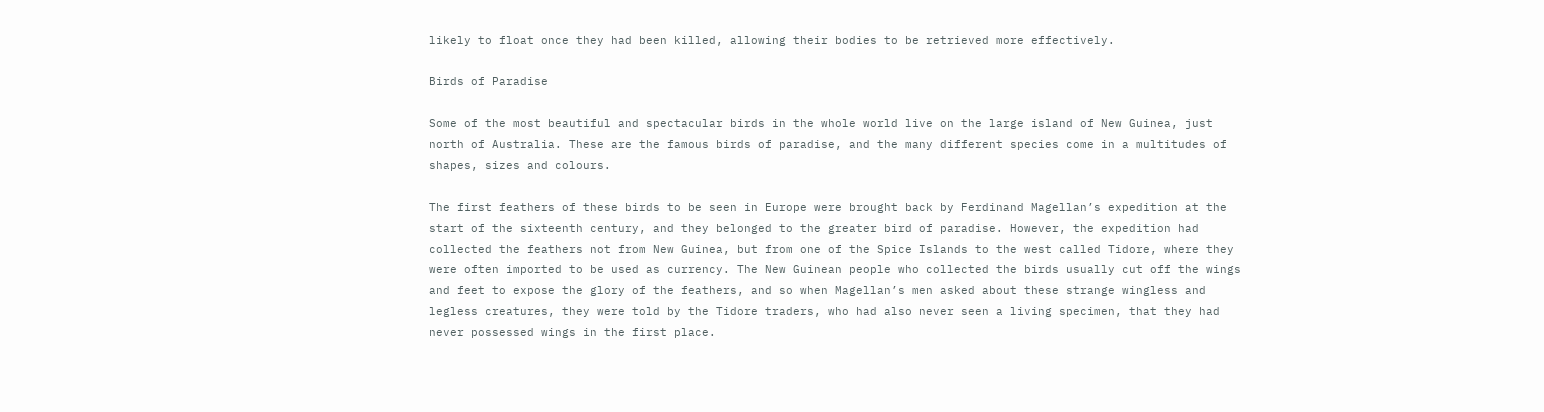likely to float once they had been killed, allowing their bodies to be retrieved more effectively.

Birds of Paradise

Some of the most beautiful and spectacular birds in the whole world live on the large island of New Guinea, just north of Australia. These are the famous birds of paradise, and the many different species come in a multitudes of shapes, sizes and colours.

The first feathers of these birds to be seen in Europe were brought back by Ferdinand Magellan’s expedition at the start of the sixteenth century, and they belonged to the greater bird of paradise. However, the expedition had collected the feathers not from New Guinea, but from one of the Spice Islands to the west called Tidore, where they were often imported to be used as currency. The New Guinean people who collected the birds usually cut off the wings and feet to expose the glory of the feathers, and so when Magellan’s men asked about these strange wingless and legless creatures, they were told by the Tidore traders, who had also never seen a living specimen, that they had never possessed wings in the first place.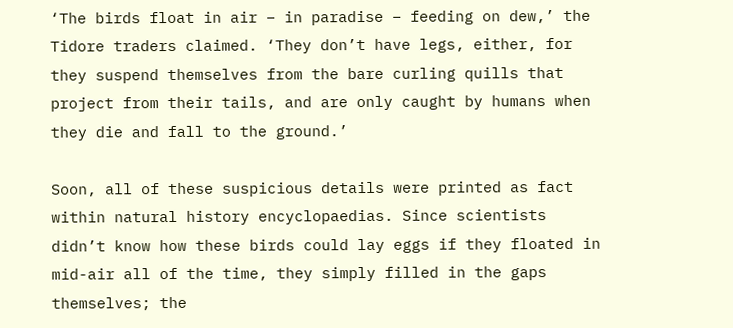‘The birds float in air – in paradise – feeding on dew,’ the Tidore traders claimed. ‘They don’t have legs, either, for they suspend themselves from the bare curling quills that project from their tails, and are only caught by humans when they die and fall to the ground.’

Soon, all of these suspicious details were printed as fact within natural history encyclopaedias. Since scientists didn’t know how these birds could lay eggs if they floated in mid-air all of the time, they simply filled in the gaps themselves; the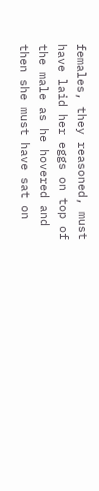females, they reasoned, must have laid her eggs on top of the male as he hovered and then she must have sat on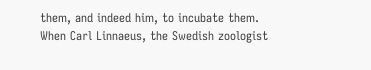them, and indeed him, to incubate them. When Carl Linnaeus, the Swedish zoologist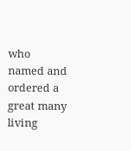who named and ordered a great many living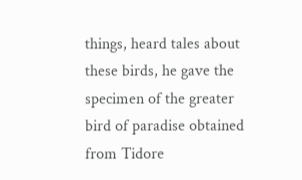things, heard tales about these birds, he gave the specimen of the greater bird of paradise obtained from Tidore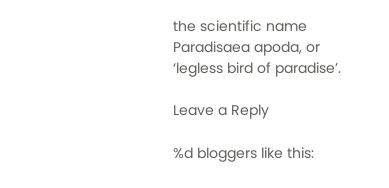the scientific name Paradisaea apoda, or ‘legless bird of paradise’.

Leave a Reply

%d bloggers like this: